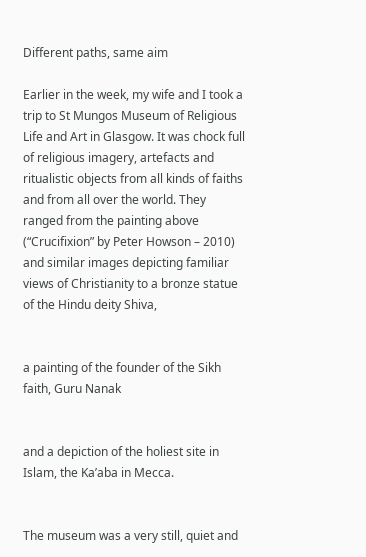Different paths, same aim

Earlier in the week, my wife and I took a trip to St Mungos Museum of Religious Life and Art in Glasgow. It was chock full of religious imagery, artefacts and ritualistic objects from all kinds of faiths and from all over the world. They ranged from the painting above (“Crucifixion” by Peter Howson – 2010) and similar images depicting familiar views of Christianity to a bronze statue of the Hindu deity Shiva,


a painting of the founder of the Sikh faith, Guru Nanak


and a depiction of the holiest site in Islam, the Ka’aba in Mecca.


The museum was a very still, quiet and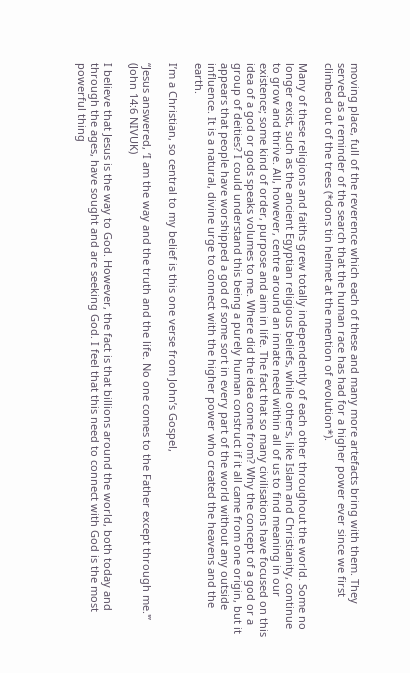moving place, full of the reverence which each of these and many more artefacts bring with them. They served as a reminder of the search that the human race has had for a higher power ever since we first climbed out of the trees (*dons tin helmet at the mention of evolution*).

Many of these religions and faiths grew totally independently of each other throughout the world. Some no longer exist, such as the ancient Egyptian religious beliefs, while others, like Islam and Christianity, continue to grow and thrive. All, however, centre around an innate need within all of us to find meaning in our existence; some kind of order, purpose and aim in life. The fact that so many civilisations have focused on this idea of a god or gods speaks volumes to me. Where did the idea come from? Why the concept of a god or a group of deities? I could understand this being a purely human construct if it all came from one origin, but it appears that people have worshipped a god of some sort in every part of the world without any outside influence. It is a natural, divine urge to connect with the higher power who created the heavens and the earth.

I’m a Christian, so central to my belief is this one verse from John’s Gospel,

“Jesus answered, ‘I am the way and the truth and the life. No one comes to the Father except through me.'” (John 14:6 NIVUK)

I believe that Jesus is the way to God. However, the fact is that billions around the world, both today and through the ages, have sought and are seeking God. I feel that this need to connect with God is the most powerful thing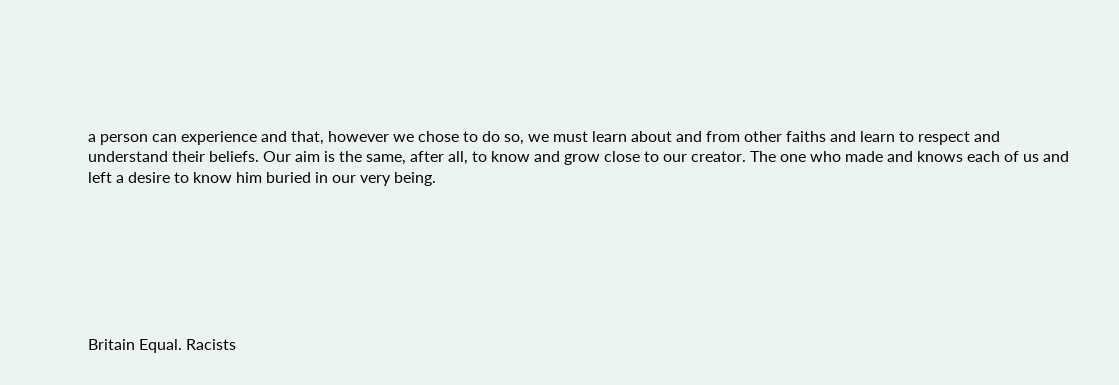a person can experience and that, however we chose to do so, we must learn about and from other faiths and learn to respect and understand their beliefs. Our aim is the same, after all, to know and grow close to our creator. The one who made and knows each of us and left a desire to know him buried in our very being.







Britain Equal. Racists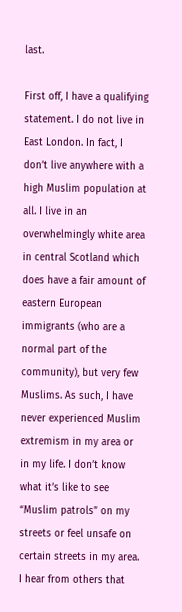last.

First off, I have a qualifying statement. I do not live in East London. In fact, I don’t live anywhere with a high Muslim population at all. I live in an overwhelmingly white area in central Scotland which does have a fair amount of eastern European immigrants (who are a normal part of the community), but very few Muslims. As such, I have never experienced Muslim extremism in my area or in my life. I don’t know what it’s like to see “Muslim patrols” on my streets or feel unsafe on certain streets in my area. I hear from others that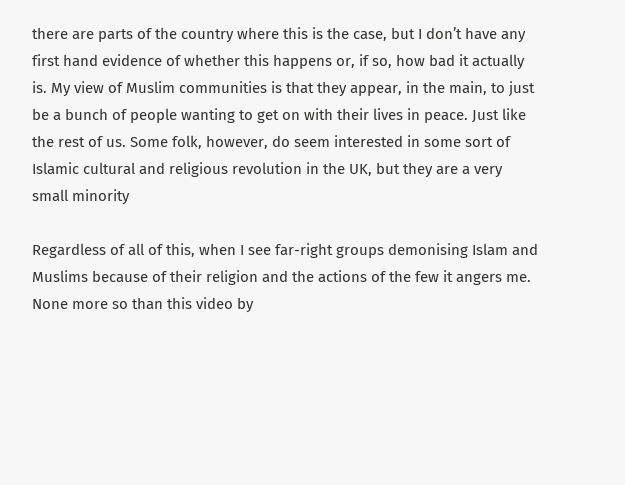there are parts of the country where this is the case, but I don’t have any first hand evidence of whether this happens or, if so, how bad it actually is. My view of Muslim communities is that they appear, in the main, to just be a bunch of people wanting to get on with their lives in peace. Just like the rest of us. Some folk, however, do seem interested in some sort of Islamic cultural and religious revolution in the UK, but they are a very small minority

Regardless of all of this, when I see far-right groups demonising Islam and Muslims because of their religion and the actions of the few it angers me. None more so than this video by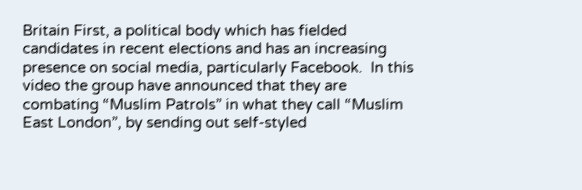Britain First, a political body which has fielded candidates in recent elections and has an increasing presence on social media, particularly Facebook.  In this video the group have announced that they are combating “Muslim Patrols” in what they call “Muslim East London”, by sending out self-styled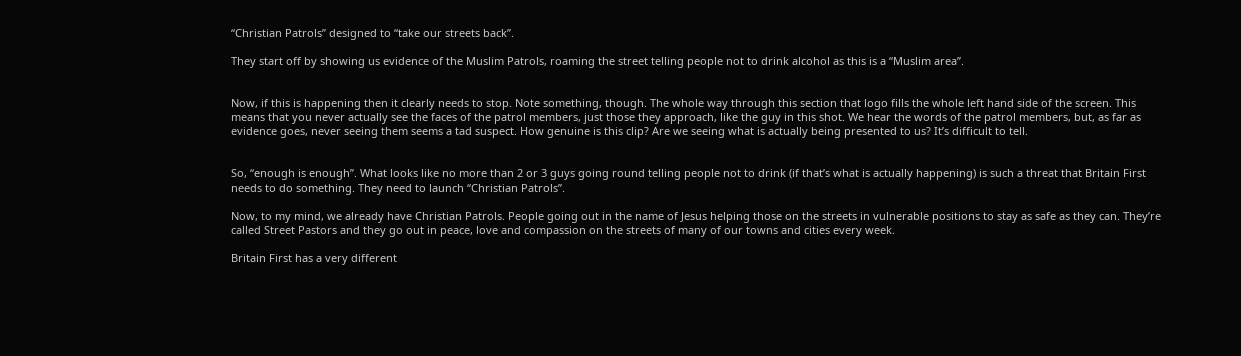“Christian Patrols” designed to “take our streets back”.

They start off by showing us evidence of the Muslim Patrols, roaming the street telling people not to drink alcohol as this is a “Muslim area”.


Now, if this is happening then it clearly needs to stop. Note something, though. The whole way through this section that logo fills the whole left hand side of the screen. This means that you never actually see the faces of the patrol members, just those they approach, like the guy in this shot. We hear the words of the patrol members, but, as far as evidence goes, never seeing them seems a tad suspect. How genuine is this clip? Are we seeing what is actually being presented to us? It’s difficult to tell.


So, “enough is enough”. What looks like no more than 2 or 3 guys going round telling people not to drink (if that’s what is actually happening) is such a threat that Britain First needs to do something. They need to launch “Christian Patrols”.

Now, to my mind, we already have Christian Patrols. People going out in the name of Jesus helping those on the streets in vulnerable positions to stay as safe as they can. They’re called Street Pastors and they go out in peace, love and compassion on the streets of many of our towns and cities every week.

Britain First has a very different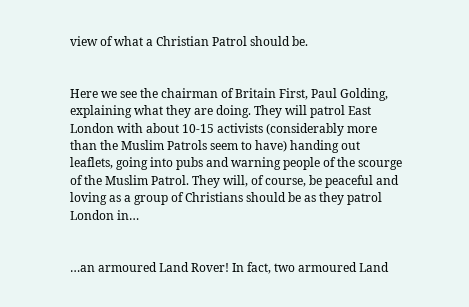view of what a Christian Patrol should be.


Here we see the chairman of Britain First, Paul Golding, explaining what they are doing. They will patrol East London with about 10-15 activists (considerably more than the Muslim Patrols seem to have) handing out leaflets, going into pubs and warning people of the scourge of the Muslim Patrol. They will, of course, be peaceful and loving as a group of Christians should be as they patrol London in…


…an armoured Land Rover! In fact, two armoured Land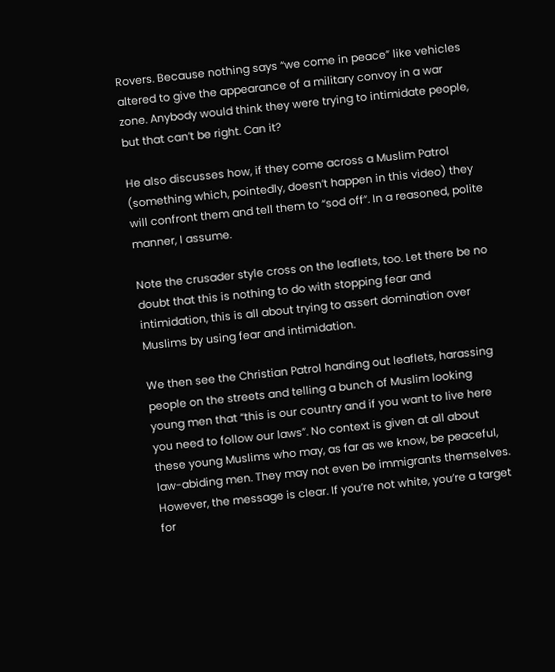Rovers. Because nothing says “we come in peace” like vehicles altered to give the appearance of a military convoy in a war zone. Anybody would think they were trying to intimidate people, but that can’t be right. Can it?

He also discusses how, if they come across a Muslim Patrol (something which, pointedly, doesn’t happen in this video) they will confront them and tell them to “sod off”. In a reasoned, polite manner, I assume.

Note the crusader style cross on the leaflets, too. Let there be no doubt that this is nothing to do with stopping fear and intimidation, this is all about trying to assert domination over Muslims by using fear and intimidation.

We then see the Christian Patrol handing out leaflets, harassing people on the streets and telling a bunch of Muslim looking young men that “this is our country and if you want to live here you need to follow our laws”. No context is given at all about these young Muslims who may, as far as we know, be peaceful, law-abiding men. They may not even be immigrants themselves. However, the message is clear. If you’re not white, you’re a target for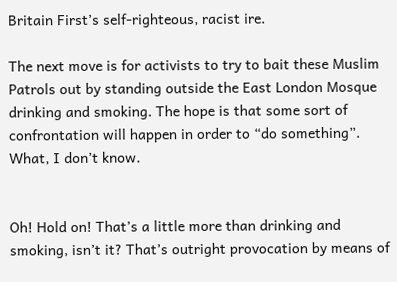Britain First’s self-righteous, racist ire.

The next move is for activists to try to bait these Muslim Patrols out by standing outside the East London Mosque drinking and smoking. The hope is that some sort of confrontation will happen in order to “do something”. What, I don’t know.


Oh! Hold on! That’s a little more than drinking and smoking, isn’t it? That’s outright provocation by means of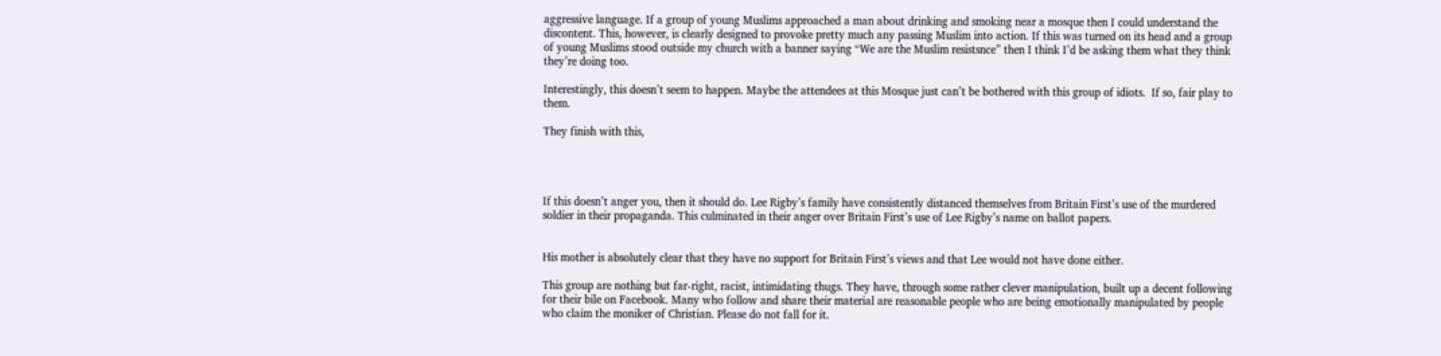aggressive language. If a group of young Muslims approached a man about drinking and smoking near a mosque then I could understand the discontent. This, however, is clearly designed to provoke pretty much any passing Muslim into action. If this was turned on its head and a group of young Muslims stood outside my church with a banner saying “We are the Muslim resistsnce” then I think I’d be asking them what they think they’re doing too.

Interestingly, this doesn’t seem to happen. Maybe the attendees at this Mosque just can’t be bothered with this group of idiots.  If so, fair play to them.

They finish with this,




If this doesn’t anger you, then it should do. Lee Rigby’s family have consistently distanced themselves from Britain First’s use of the murdered soldier in their propaganda. This culminated in their anger over Britain First’s use of Lee Rigby’s name on ballot papers.


His mother is absolutely clear that they have no support for Britain First’s views and that Lee would not have done either.

This group are nothing but far-right, racist, intimidating thugs. They have, through some rather clever manipulation, built up a decent following for their bile on Facebook. Many who follow and share their material are reasonable people who are being emotionally manipulated by people who claim the moniker of Christian. Please do not fall for it.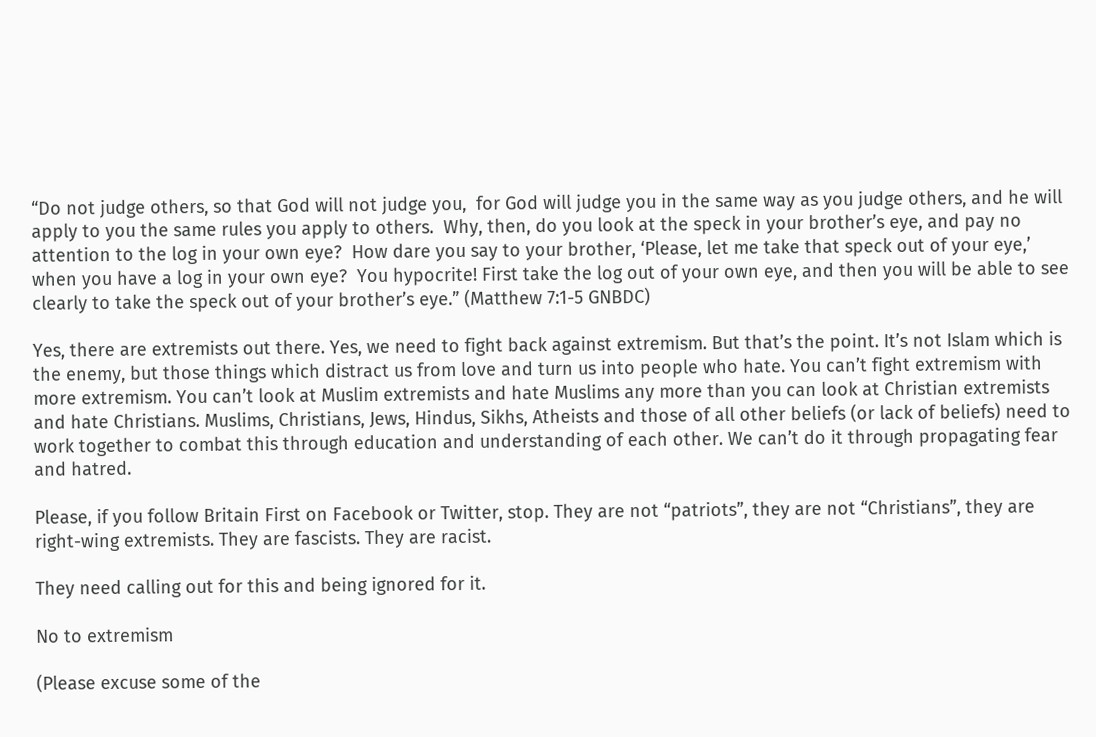“Do not judge others, so that God will not judge you,  for God will judge you in the same way as you judge others, and he will apply to you the same rules you apply to others.  Why, then, do you look at the speck in your brother’s eye, and pay no attention to the log in your own eye?  How dare you say to your brother, ‘Please, let me take that speck out of your eye,’ when you have a log in your own eye?  You hypocrite! First take the log out of your own eye, and then you will be able to see clearly to take the speck out of your brother’s eye.” (Matthew 7:1-5 GNBDC)

Yes, there are extremists out there. Yes, we need to fight back against extremism. But that’s the point. It’s not Islam which is the enemy, but those things which distract us from love and turn us into people who hate. You can’t fight extremism with more extremism. You can’t look at Muslim extremists and hate Muslims any more than you can look at Christian extremists and hate Christians. Muslims, Christians, Jews, Hindus, Sikhs, Atheists and those of all other beliefs (or lack of beliefs) need to work together to combat this through education and understanding of each other. We can’t do it through propagating fear and hatred.

Please, if you follow Britain First on Facebook or Twitter, stop. They are not “patriots”, they are not “Christians”, they are right-wing extremists. They are fascists. They are racist.

They need calling out for this and being ignored for it.

No to extremism

(Please excuse some of the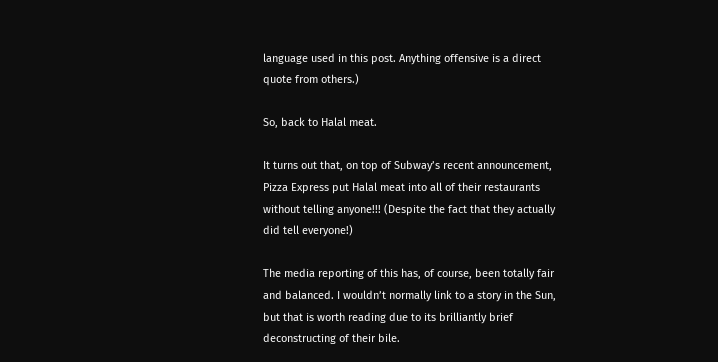language used in this post. Anything offensive is a direct quote from others.)

So, back to Halal meat.

It turns out that, on top of Subway’s recent announcement,  Pizza Express put Halal meat into all of their restaurants without telling anyone!!! (Despite the fact that they actually did tell everyone!)

The media reporting of this has, of course, been totally fair and balanced. I wouldn’t normally link to a story in the Sun, but that is worth reading due to its brilliantly brief deconstructing of their bile.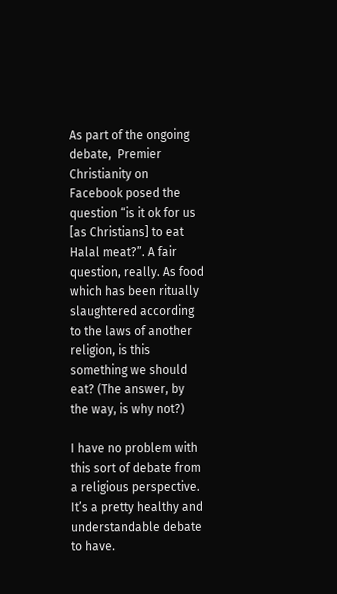As part of the ongoing debate,  Premier Christianity on Facebook posed the question “is it ok for us [as Christians] to eat Halal meat?”. A fair question, really. As food which has been ritually slaughtered according to the laws of another religion, is this something we should eat? (The answer, by the way, is why not?)

I have no problem with this sort of debate from a religious perspective. It’s a pretty healthy and understandable debate to have.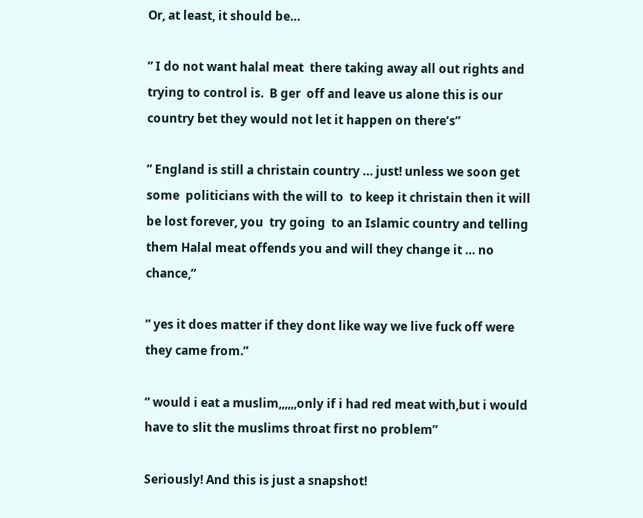Or, at least, it should be…

” I do not want halal meat  there taking away all out rights and trying to control is.  B ger  off and leave us alone this is our country bet they would not let it happen on there’s”

” England is still a christain country … just! unless we soon get some  politicians with the will to  to keep it christain then it will be lost forever, you  try going  to an Islamic country and telling them Halal meat offends you and will they change it … no chance,”

” yes it does matter if they dont like way we live fuck off were they came from.”

” would i eat a muslim,,,,,,only if i had red meat with,but i would have to slit the muslims throat first no problem”

Seriously! And this is just a snapshot!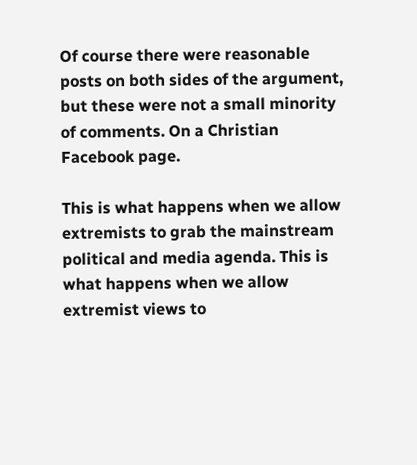Of course there were reasonable posts on both sides of the argument, but these were not a small minority of comments. On a Christian Facebook page.

This is what happens when we allow extremists to grab the mainstream political and media agenda. This is what happens when we allow extremist views to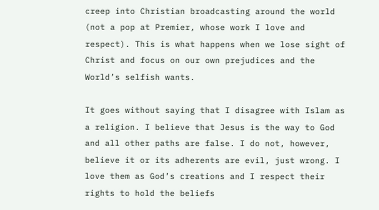creep into Christian broadcasting around the world (not a pop at Premier, whose work I love and respect). This is what happens when we lose sight of Christ and focus on our own prejudices and the World’s selfish wants.

It goes without saying that I disagree with Islam as a religion. I believe that Jesus is the way to God and all other paths are false. I do not, however, believe it or its adherents are evil, just wrong. I love them as God’s creations and I respect their rights to hold the beliefs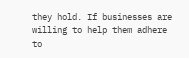they hold. If businesses are willing to help them adhere to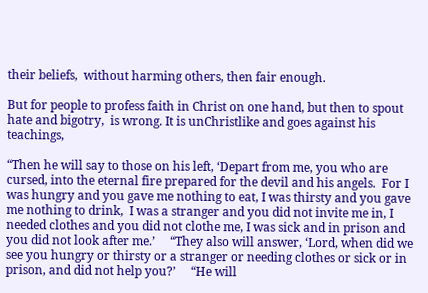their beliefs,  without harming others, then fair enough.

But for people to profess faith in Christ on one hand, but then to spout hate and bigotry,  is wrong. It is unChristlike and goes against his teachings,

“Then he will say to those on his left, ‘Depart from me, you who are cursed, into the eternal fire prepared for the devil and his angels.  For I was hungry and you gave me nothing to eat, I was thirsty and you gave me nothing to drink,  I was a stranger and you did not invite me in, I needed clothes and you did not clothe me, I was sick and in prison and you did not look after me.’     “They also will answer, ‘Lord, when did we see you hungry or thirsty or a stranger or needing clothes or sick or in prison, and did not help you?’     “He will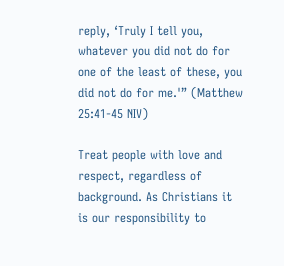reply, ‘Truly I tell you, whatever you did not do for one of the least of these, you did not do for me.'” (Matthew 25:41-45 NIV)

Treat people with love and respect, regardless of background. As Christians it is our responsibility to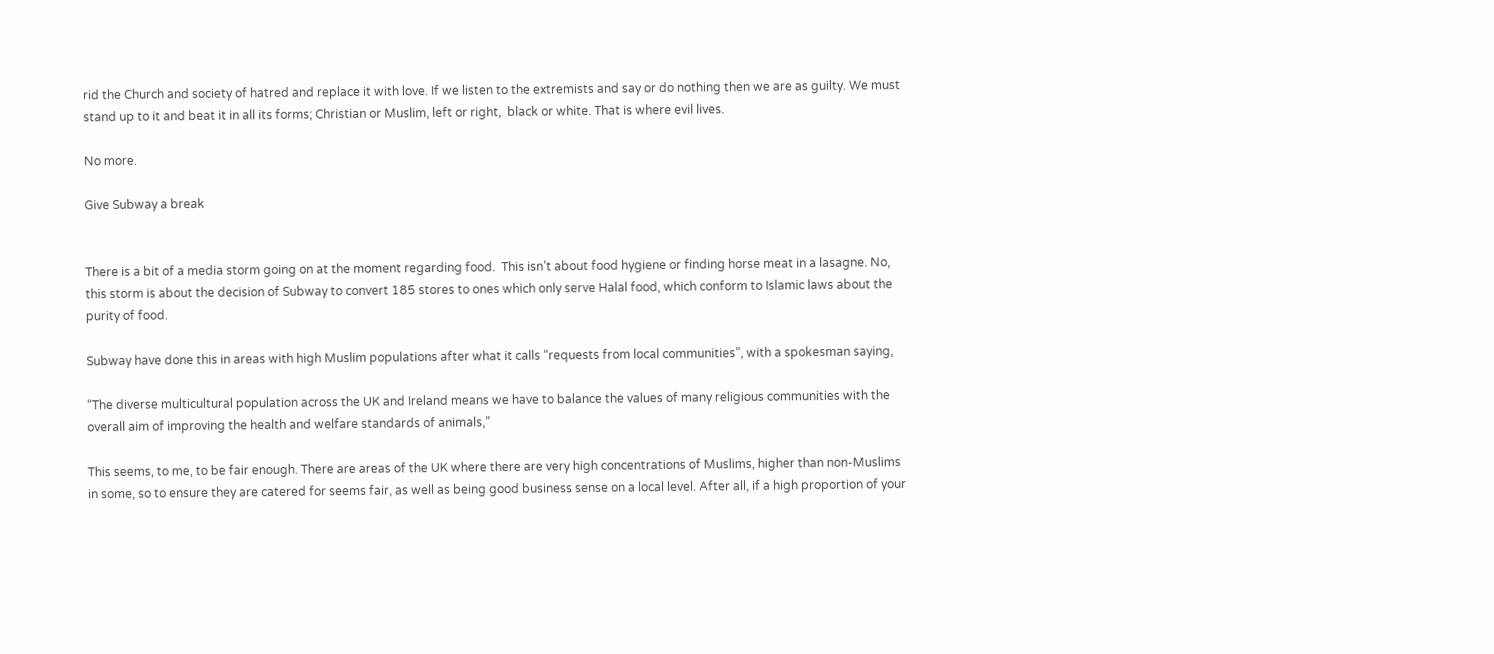rid the Church and society of hatred and replace it with love. If we listen to the extremists and say or do nothing then we are as guilty. We must stand up to it and beat it in all its forms; Christian or Muslim, left or right,  black or white. That is where evil lives.

No more.

Give Subway a break


There is a bit of a media storm going on at the moment regarding food.  This isn’t about food hygiene or finding horse meat in a lasagne. No, this storm is about the decision of Subway to convert 185 stores to ones which only serve Halal food, which conform to Islamic laws about the purity of food.

Subway have done this in areas with high Muslim populations after what it calls “requests from local communities”, with a spokesman saying,

“The diverse multicultural population across the UK and Ireland means we have to balance the values of many religious communities with the overall aim of improving the health and welfare standards of animals,”

This seems, to me, to be fair enough. There are areas of the UK where there are very high concentrations of Muslims, higher than non-Muslims in some, so to ensure they are catered for seems fair, as well as being good business sense on a local level. After all, if a high proportion of your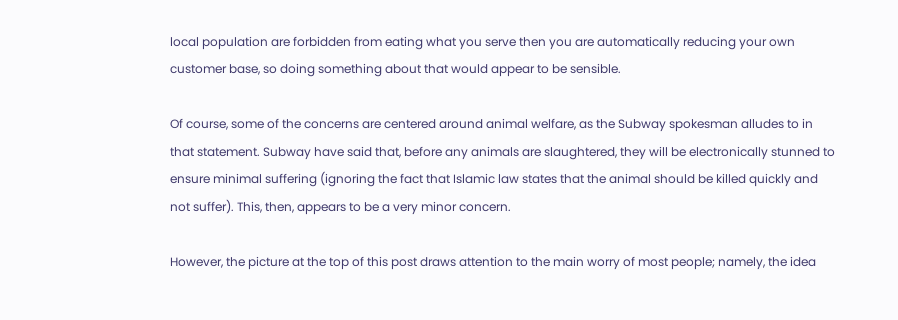local population are forbidden from eating what you serve then you are automatically reducing your own customer base, so doing something about that would appear to be sensible.

Of course, some of the concerns are centered around animal welfare, as the Subway spokesman alludes to in that statement. Subway have said that, before any animals are slaughtered, they will be electronically stunned to ensure minimal suffering (ignoring the fact that Islamic law states that the animal should be killed quickly and not suffer). This, then, appears to be a very minor concern.

However, the picture at the top of this post draws attention to the main worry of most people; namely, the idea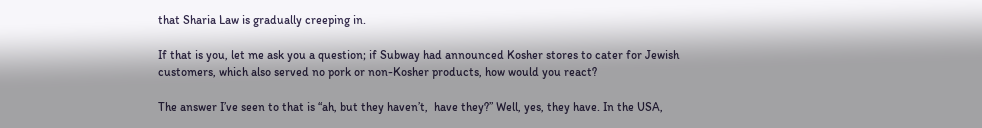that Sharia Law is gradually creeping in.

If that is you, let me ask you a question; if Subway had announced Kosher stores to cater for Jewish customers, which also served no pork or non-Kosher products, how would you react?

The answer I’ve seen to that is “ah, but they haven’t,  have they?” Well, yes, they have. In the USA,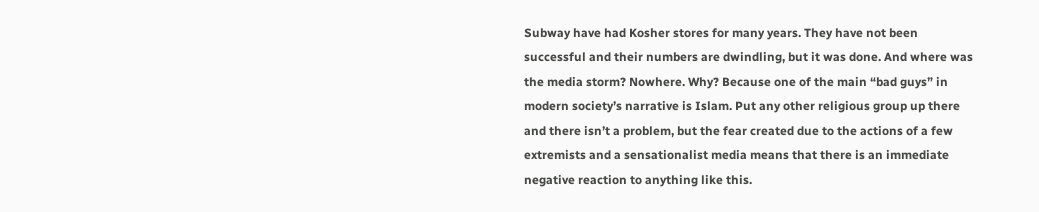Subway have had Kosher stores for many years. They have not been successful and their numbers are dwindling, but it was done. And where was the media storm? Nowhere. Why? Because one of the main “bad guys” in modern society’s narrative is Islam. Put any other religious group up there and there isn’t a problem, but the fear created due to the actions of a few extremists and a sensationalist media means that there is an immediate negative reaction to anything like this.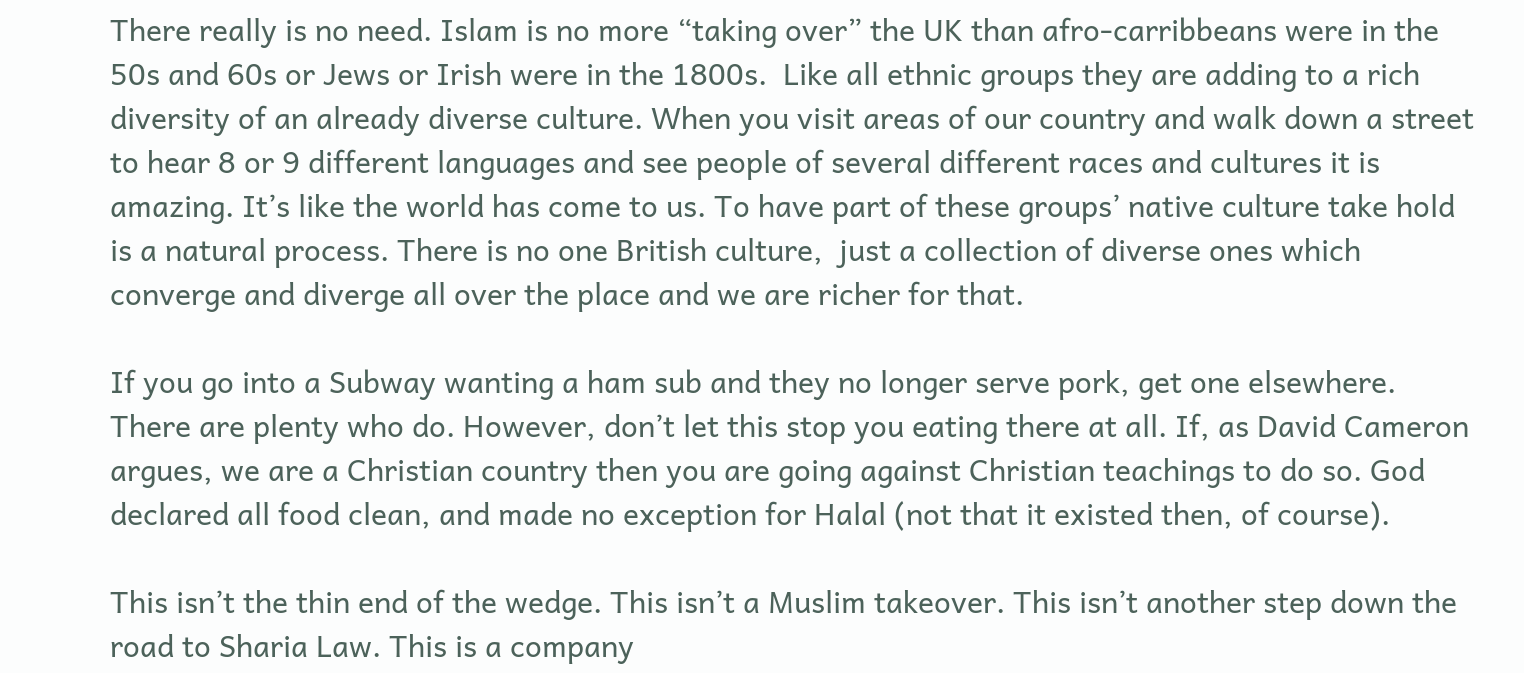There really is no need. Islam is no more “taking over” the UK than afro-carribbeans were in the 50s and 60s or Jews or Irish were in the 1800s.  Like all ethnic groups they are adding to a rich diversity of an already diverse culture. When you visit areas of our country and walk down a street to hear 8 or 9 different languages and see people of several different races and cultures it is amazing. It’s like the world has come to us. To have part of these groups’ native culture take hold is a natural process. There is no one British culture,  just a collection of diverse ones which converge and diverge all over the place and we are richer for that.

If you go into a Subway wanting a ham sub and they no longer serve pork, get one elsewhere. There are plenty who do. However, don’t let this stop you eating there at all. If, as David Cameron argues, we are a Christian country then you are going against Christian teachings to do so. God declared all food clean, and made no exception for Halal (not that it existed then, of course).

This isn’t the thin end of the wedge. This isn’t a Muslim takeover. This isn’t another step down the road to Sharia Law. This is a company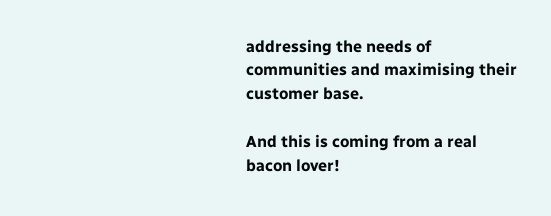addressing the needs of communities and maximising their customer base.

And this is coming from a real bacon lover!